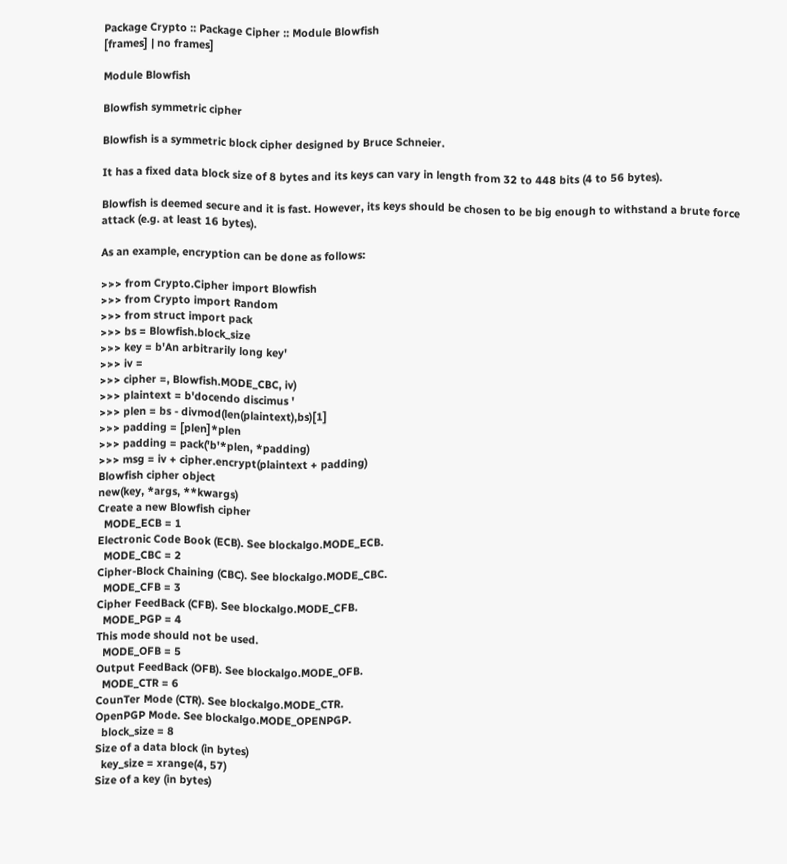Package Crypto :: Package Cipher :: Module Blowfish
[frames] | no frames]

Module Blowfish

Blowfish symmetric cipher

Blowfish is a symmetric block cipher designed by Bruce Schneier.

It has a fixed data block size of 8 bytes and its keys can vary in length from 32 to 448 bits (4 to 56 bytes).

Blowfish is deemed secure and it is fast. However, its keys should be chosen to be big enough to withstand a brute force attack (e.g. at least 16 bytes).

As an example, encryption can be done as follows:

>>> from Crypto.Cipher import Blowfish
>>> from Crypto import Random
>>> from struct import pack
>>> bs = Blowfish.block_size
>>> key = b'An arbitrarily long key'
>>> iv =
>>> cipher =, Blowfish.MODE_CBC, iv)
>>> plaintext = b'docendo discimus '
>>> plen = bs - divmod(len(plaintext),bs)[1]
>>> padding = [plen]*plen
>>> padding = pack('b'*plen, *padding)
>>> msg = iv + cipher.encrypt(plaintext + padding)
Blowfish cipher object
new(key, *args, **kwargs)
Create a new Blowfish cipher
  MODE_ECB = 1
Electronic Code Book (ECB). See blockalgo.MODE_ECB.
  MODE_CBC = 2
Cipher-Block Chaining (CBC). See blockalgo.MODE_CBC.
  MODE_CFB = 3
Cipher FeedBack (CFB). See blockalgo.MODE_CFB.
  MODE_PGP = 4
This mode should not be used.
  MODE_OFB = 5
Output FeedBack (OFB). See blockalgo.MODE_OFB.
  MODE_CTR = 6
CounTer Mode (CTR). See blockalgo.MODE_CTR.
OpenPGP Mode. See blockalgo.MODE_OPENPGP.
  block_size = 8
Size of a data block (in bytes)
  key_size = xrange(4, 57)
Size of a key (in bytes)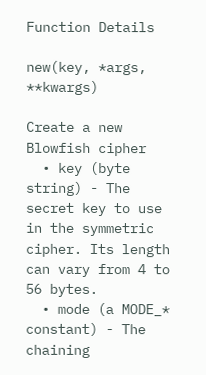Function Details

new(key, *args, **kwargs)

Create a new Blowfish cipher
  • key (byte string) - The secret key to use in the symmetric cipher. Its length can vary from 4 to 56 bytes.
  • mode (a MODE_* constant) - The chaining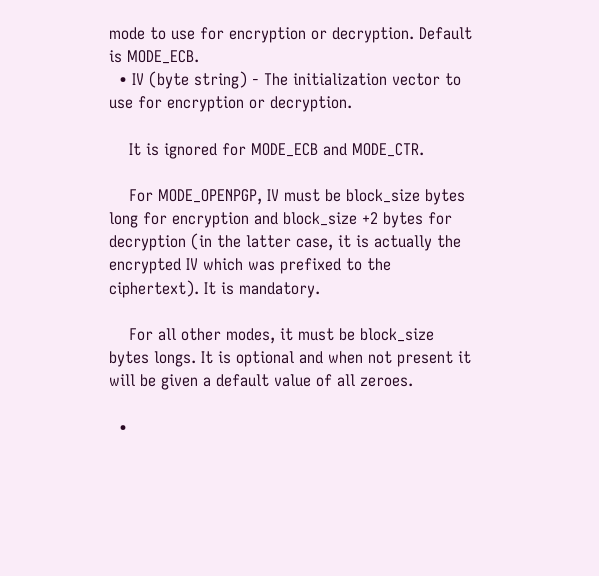mode to use for encryption or decryption. Default is MODE_ECB.
  • IV (byte string) - The initialization vector to use for encryption or decryption.

    It is ignored for MODE_ECB and MODE_CTR.

    For MODE_OPENPGP, IV must be block_size bytes long for encryption and block_size +2 bytes for decryption (in the latter case, it is actually the encrypted IV which was prefixed to the ciphertext). It is mandatory.

    For all other modes, it must be block_size bytes longs. It is optional and when not present it will be given a default value of all zeroes.

  •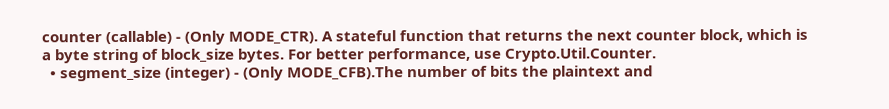counter (callable) - (Only MODE_CTR). A stateful function that returns the next counter block, which is a byte string of block_size bytes. For better performance, use Crypto.Util.Counter.
  • segment_size (integer) - (Only MODE_CFB).The number of bits the plaintext and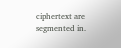ciphertext are segmented in.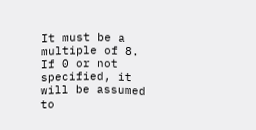It must be a multiple of 8. If 0 or not specified, it will be assumed to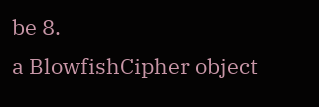be 8.
a BlowfishCipher object